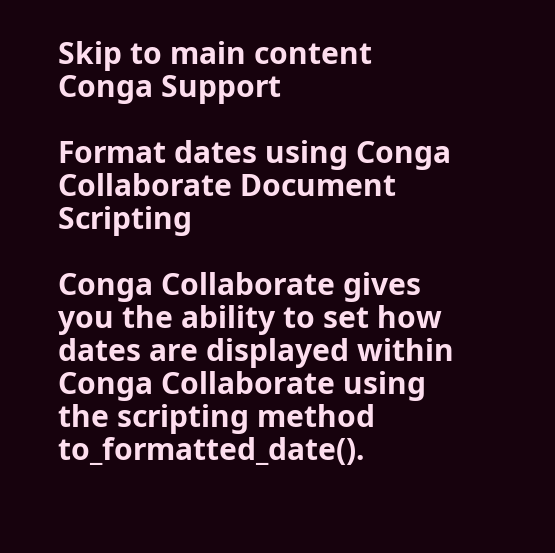Skip to main content
Conga Support

Format dates using Conga Collaborate Document Scripting

Conga Collaborate gives you the ability to set how dates are displayed within Conga Collaborate using the scripting method to_formatted_date().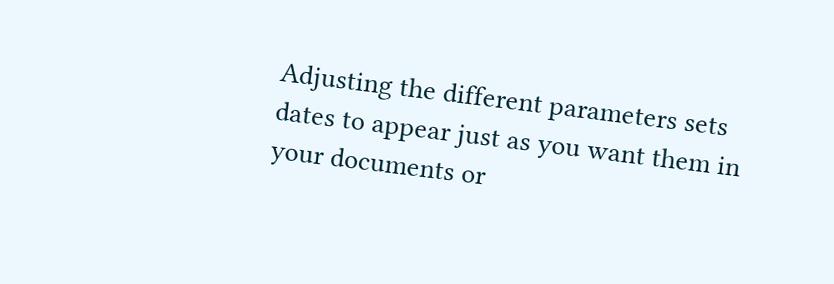Adjusting the different parameters sets dates to appear just as you want them in your documents or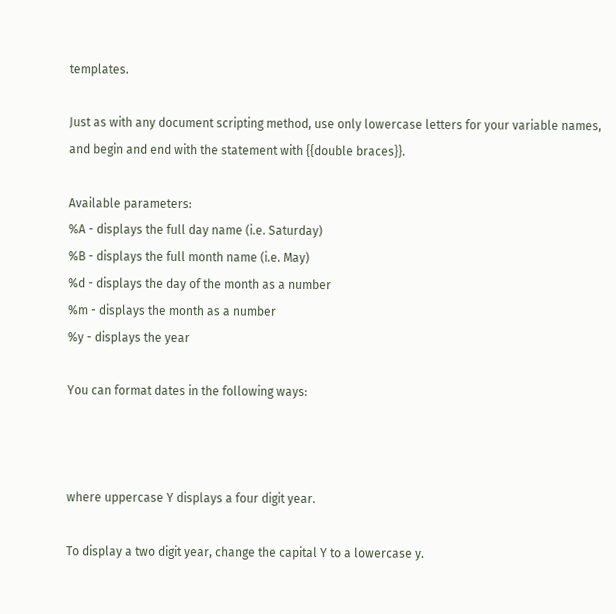templates.

Just as with any document scripting method, use only lowercase letters for your variable names, and begin and end with the statement with {{double braces}}.

Available parameters:
%A - displays the full day name (i.e. Saturday)
%B - displays the full month name (i.e. May)
%d - displays the day of the month as a number
%m - displays the month as a number
%y - displays the year

You can format dates in the following ways:



where uppercase Y displays a four digit year.

To display a two digit year, change the capital Y to a lowercase y.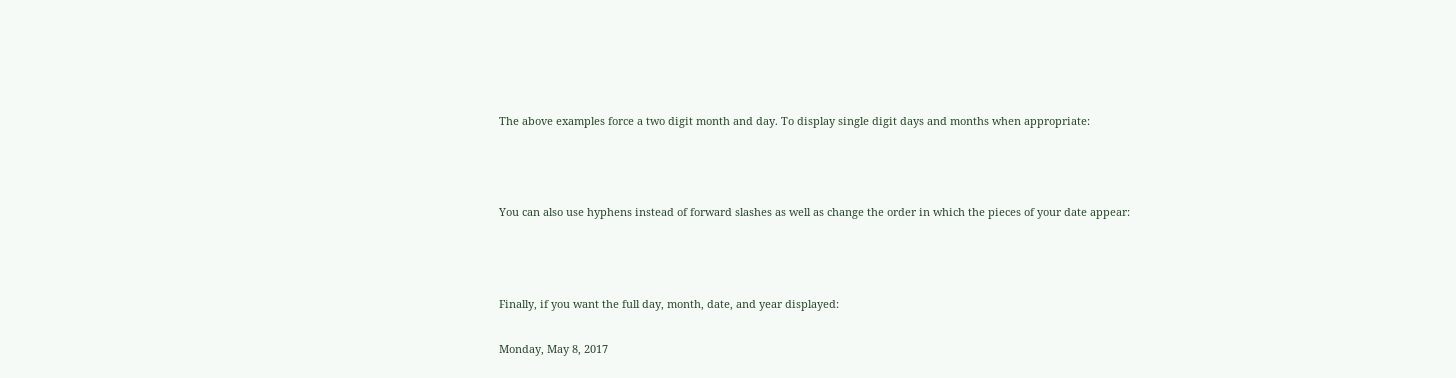The above examples force a two digit month and day. To display single digit days and months when appropriate:



You can also use hyphens instead of forward slashes as well as change the order in which the pieces of your date appear:



Finally, if you want the full day, month, date, and year displayed:

Monday, May 8, 2017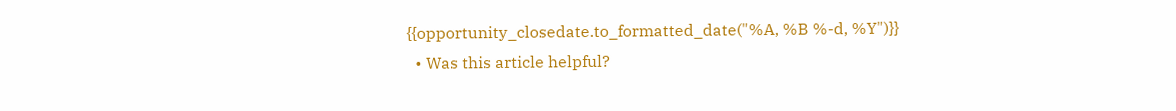{{opportunity_closedate.to_formatted_date("%A, %B %-d, %Y")}}
  • Was this article helpful?